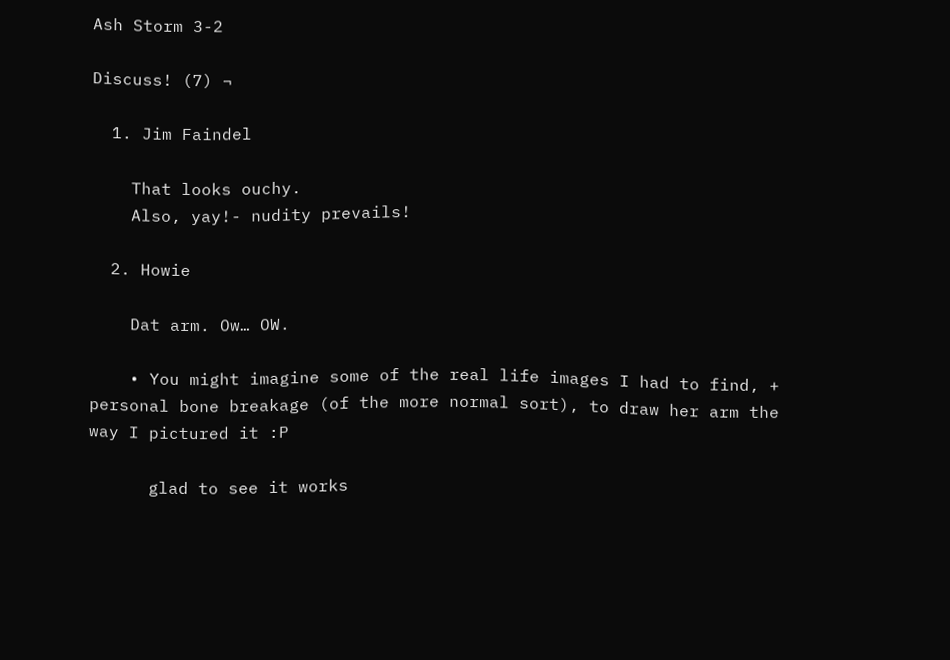Ash Storm 3-2

Discuss! (7) ¬

  1. Jim Faindel

    That looks ouchy.
    Also, yay!- nudity prevails!

  2. Howie

    Dat arm. Ow… OW.

    • You might imagine some of the real life images I had to find, + personal bone breakage (of the more normal sort), to draw her arm the way I pictured it :P

      glad to see it works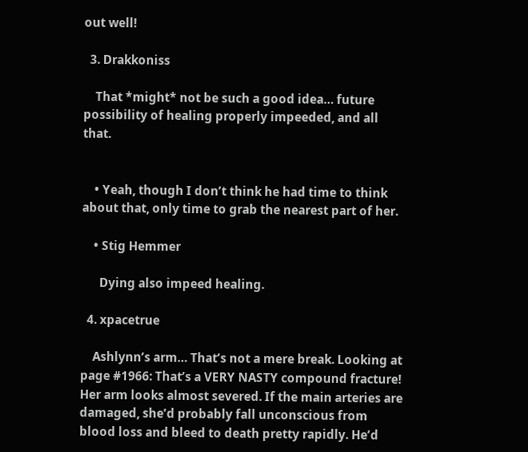out well!

  3. Drakkoniss

    That *might* not be such a good idea… future possibility of healing properly impeeded, and all that.


    • Yeah, though I don’t think he had time to think about that, only time to grab the nearest part of her.

    • Stig Hemmer

      Dying also impeed healing.

  4. xpacetrue

    Ashlynn’s arm… That’s not a mere break. Looking at page #1966: That’s a VERY NASTY compound fracture! Her arm looks almost severed. If the main arteries are damaged, she’d probably fall unconscious from blood loss and bleed to death pretty rapidly. He’d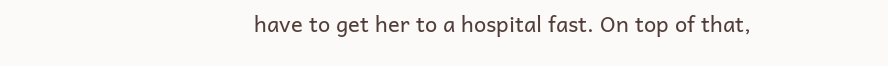have to get her to a hospital fast. On top of that,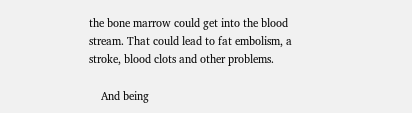the bone marrow could get into the blood stream. That could lead to fat embolism, a stroke, blood clots and other problems.

    And being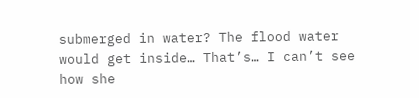submerged in water? The flood water would get inside… That’s… I can’t see how she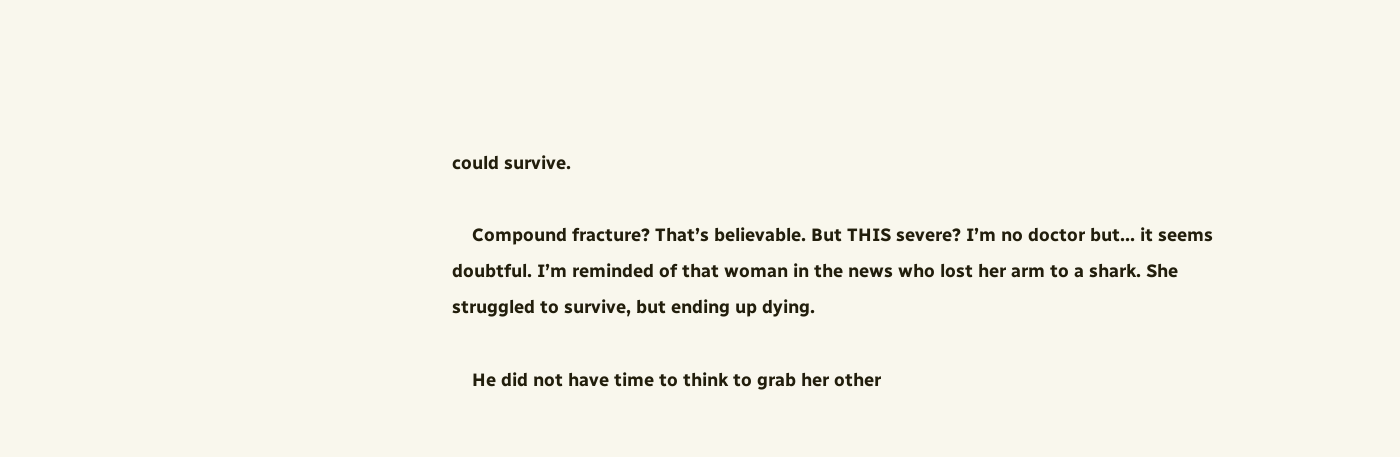could survive.

    Compound fracture? That’s believable. But THIS severe? I’m no doctor but… it seems doubtful. I’m reminded of that woman in the news who lost her arm to a shark. She struggled to survive, but ending up dying.

    He did not have time to think to grab her other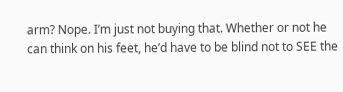arm? Nope. I’m just not buying that. Whether or not he can think on his feet, he’d have to be blind not to SEE the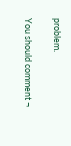problem.

You should comment ¬